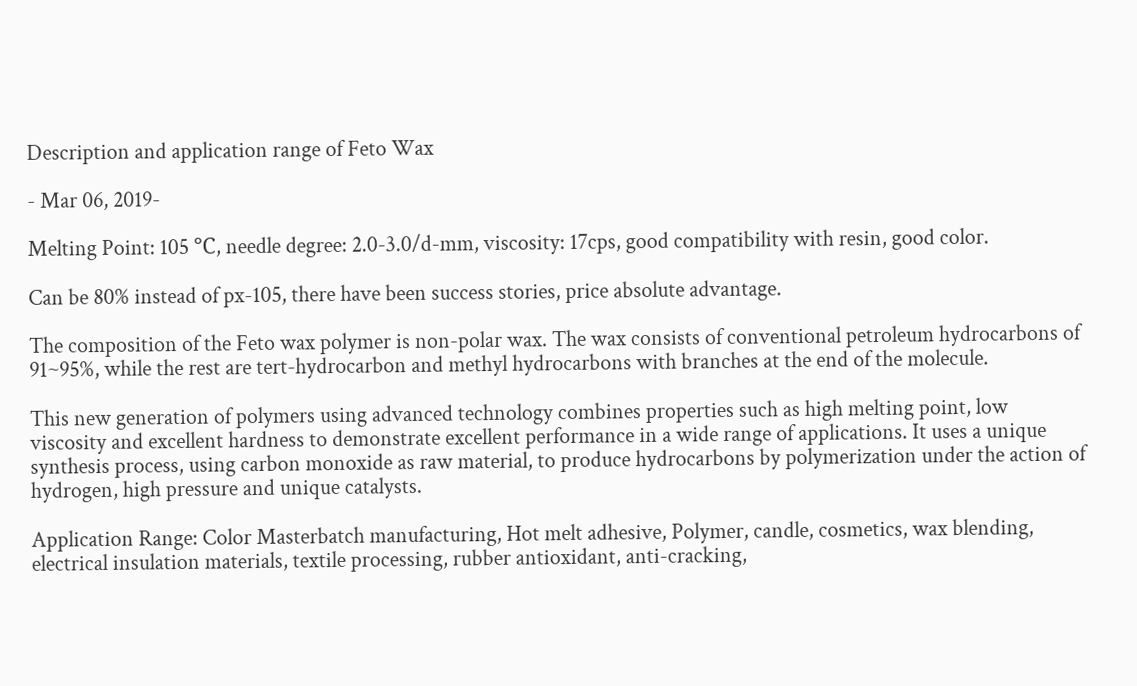Description and application range of Feto Wax

- Mar 06, 2019-

Melting Point: 105 ℃, needle degree: 2.0-3.0/d-mm, viscosity: 17cps, good compatibility with resin, good color.

Can be 80% instead of px-105, there have been success stories, price absolute advantage.

The composition of the Feto wax polymer is non-polar wax. The wax consists of conventional petroleum hydrocarbons of 91~95%, while the rest are tert-hydrocarbon and methyl hydrocarbons with branches at the end of the molecule.

This new generation of polymers using advanced technology combines properties such as high melting point, low viscosity and excellent hardness to demonstrate excellent performance in a wide range of applications. It uses a unique synthesis process, using carbon monoxide as raw material, to produce hydrocarbons by polymerization under the action of hydrogen, high pressure and unique catalysts.

Application Range: Color Masterbatch manufacturing, Hot melt adhesive, Polymer, candle, cosmetics, wax blending, electrical insulation materials, textile processing, rubber antioxidant, anti-cracking,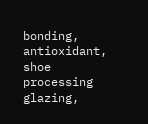bonding, antioxidant, shoe processing glazing,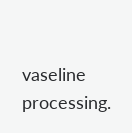vaseline processing.